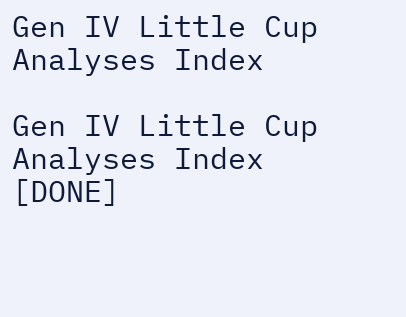Gen IV Little Cup Analyses Index

Gen IV Little Cup Analyses Index [DONE]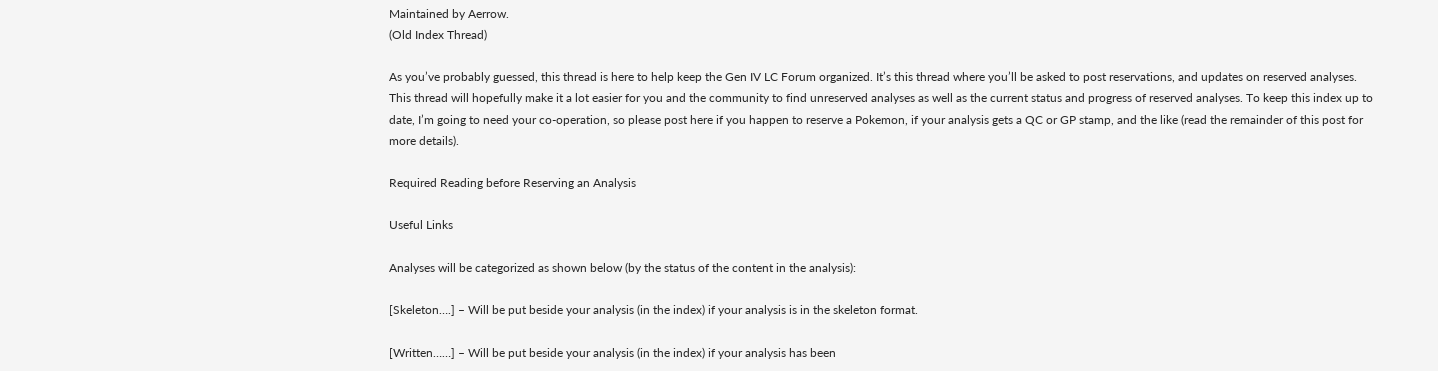Maintained by Aerrow.
(Old Index Thread)

As you’ve probably guessed, this thread is here to help keep the Gen IV LC Forum organized. It’s this thread where you’ll be asked to post reservations, and updates on reserved analyses. This thread will hopefully make it a lot easier for you and the community to find unreserved analyses as well as the current status and progress of reserved analyses. To keep this index up to date, I’m going to need your co-operation, so please post here if you happen to reserve a Pokemon, if your analysis gets a QC or GP stamp, and the like (read the remainder of this post for more details).

Required Reading before Reserving an Analysis

Useful Links

Analyses will be categorized as shown below (by the status of the content in the analysis):

[Skeleton….] – Will be put beside your analysis (in the index) if your analysis is in the skeleton format.

[Written……] – Will be put beside your analysis (in the index) if your analysis has been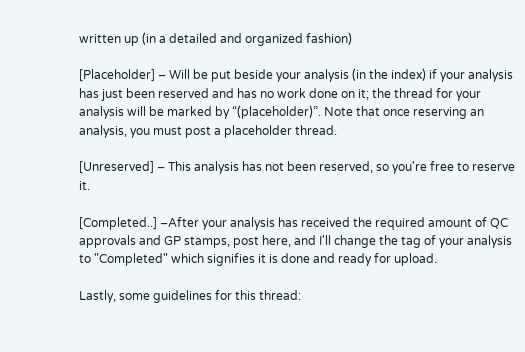written up (in a detailed and organized fashion)

[Placeholder] – Will be put beside your analysis (in the index) if your analysis has just been reserved and has no work done on it; the thread for your analysis will be marked by “(placeholder)”. Note that once reserving an analysis, you must post a placeholder thread.

[Unreserved] – This analysis has not been reserved, so you're free to reserve it.

[Completed..] –After your analysis has received the required amount of QC approvals and GP stamps, post here, and I'll change the tag of your analysis to "Completed" which signifies it is done and ready for upload.

Lastly, some guidelines for this thread: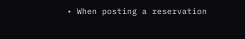• When posting a reservation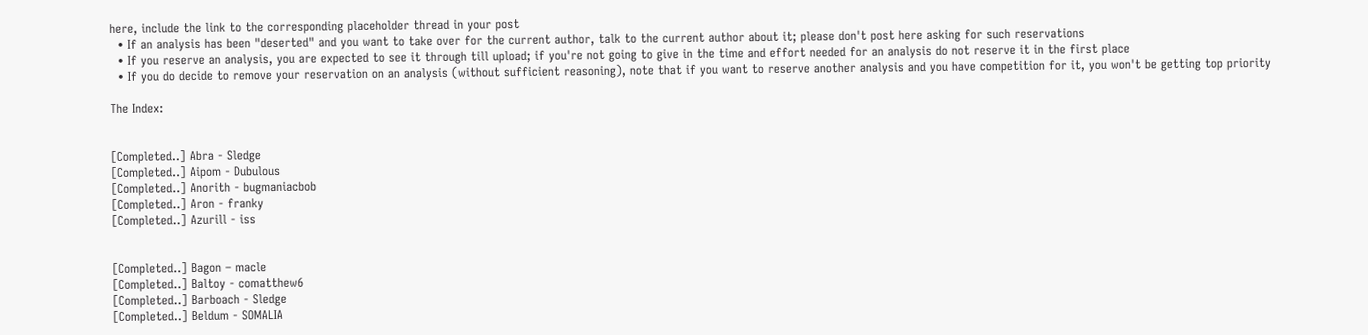here, include the link to the corresponding placeholder thread in your post
  • If an analysis has been "deserted" and you want to take over for the current author, talk to the current author about it; please don't post here asking for such reservations
  • If you reserve an analysis, you are expected to see it through till upload; if you're not going to give in the time and effort needed for an analysis do not reserve it in the first place
  • If you do decide to remove your reservation on an analysis (without sufficient reasoning), note that if you want to reserve another analysis and you have competition for it, you won't be getting top priority

The Index:


[Completed..] Abra - Sledge
[Completed..] Aipom - Dubulous
[Completed..] Anorith - bugmaniacbob
[Completed..] Aron - franky
[Completed..] Azurill - iss


[Completed..] Bagon – macle
[Completed..] Baltoy - comatthew6
[Completed..] Barboach - Sledge
[Completed..] Beldum - SOMALIA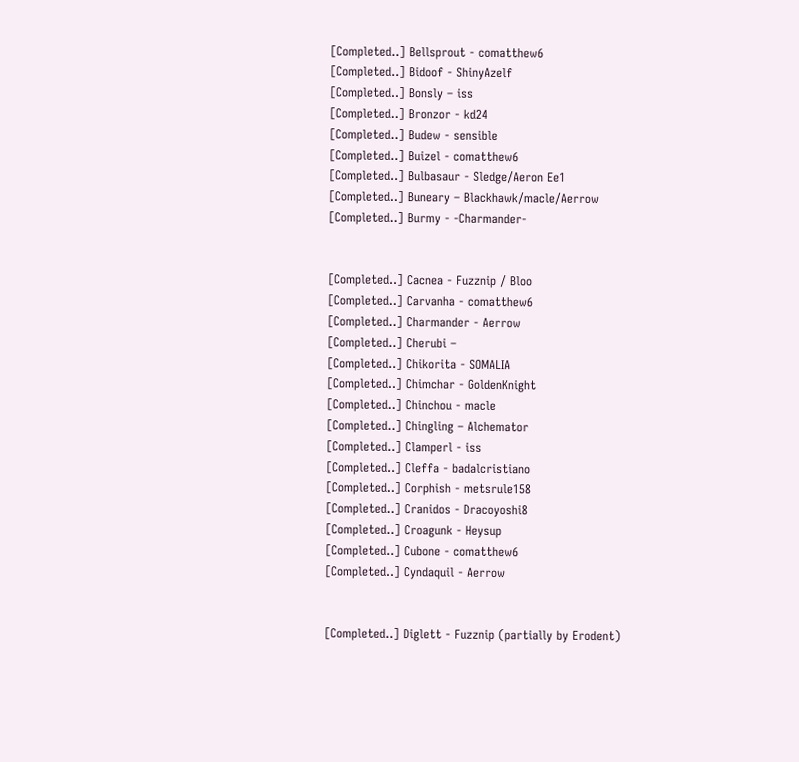[Completed..] Bellsprout - comatthew6
[Completed..] Bidoof - ShinyAzelf
[Completed..] Bonsly – iss
[Completed..] Bronzor - kd24
[Completed..] Budew - sensible
[Completed..] Buizel - comatthew6
[Completed..] Bulbasaur - Sledge/Aeron Ee1
[Completed..] Buneary – Blackhawk/macle/Aerrow
[Completed..] Burmy - -Charmander-


[Completed..] Cacnea - Fuzznip / Bloo
[Completed..] Carvanha - comatthew6
[Completed..] Charmander - Aerrow
[Completed..] Cherubi –
[Completed..] Chikorita - SOMALIA
[Completed..] Chimchar - GoldenKnight
[Completed..] Chinchou - macle
[Completed..] Chingling – Alchemator
[Completed..] Clamperl - iss
[Completed..] Cleffa - badalcristiano
[Completed..] Corphish - metsrule158
[Completed..] Cranidos - Dracoyoshi8
[Completed..] Croagunk - Heysup
[Completed..] Cubone - comatthew6
[Completed..] Cyndaquil - Aerrow


[Completed..] Diglett - Fuzznip (partially by Erodent)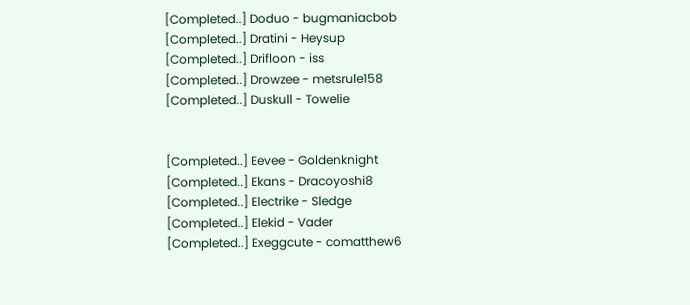[Completed..] Doduo - bugmaniacbob
[Completed..] Dratini - Heysup
[Completed..] Drifloon - iss
[Completed..] Drowzee - metsrule158
[Completed..] Duskull - Towelie


[Completed..] Eevee - Goldenknight
[Completed..] Ekans - Dracoyoshi8
[Completed..] Electrike - Sledge
[Completed..] Elekid - Vader
[Completed..] Exeggcute - comatthew6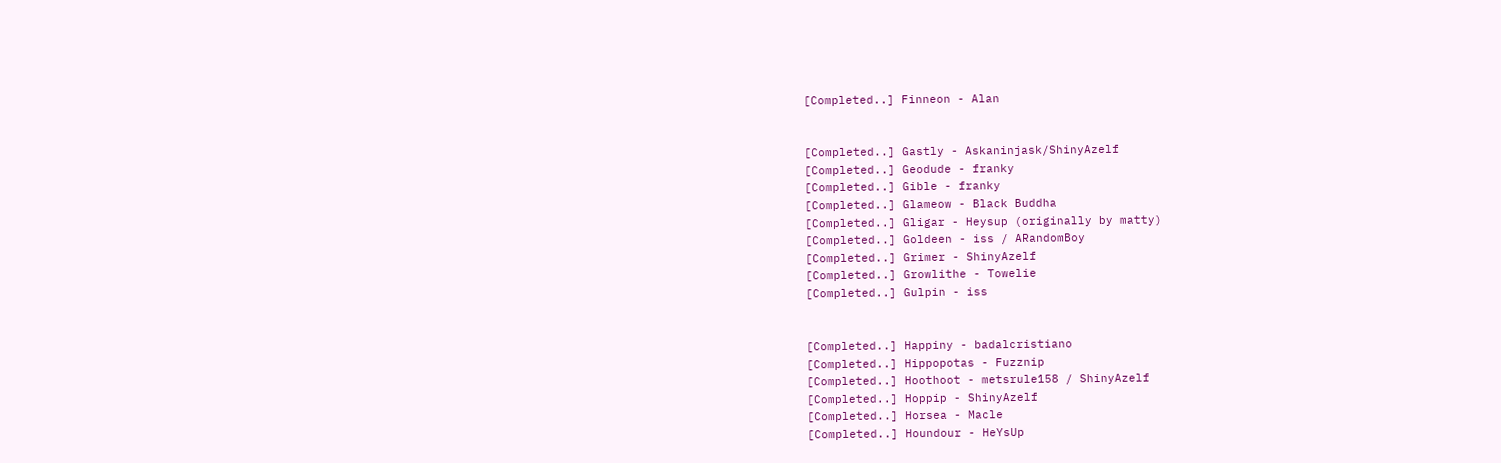[Completed..] Finneon - Alan


[Completed..] Gastly - Askaninjask/ShinyAzelf
[Completed..] Geodude - franky
[Completed..] Gible - franky
[Completed..] Glameow - Black Buddha
[Completed..] Gligar - Heysup (originally by matty)
[Completed..] Goldeen - iss / ARandomBoy
[Completed..] Grimer - ShinyAzelf
[Completed..] Growlithe - Towelie
[Completed..] Gulpin - iss


[Completed..] Happiny - badalcristiano
[Completed..] Hippopotas - Fuzznip
[Completed..] Hoothoot - metsrule158 / ShinyAzelf
[Completed..] Hoppip - ShinyAzelf
[Completed..] Horsea - Macle
[Completed..] Houndour - HeYsUp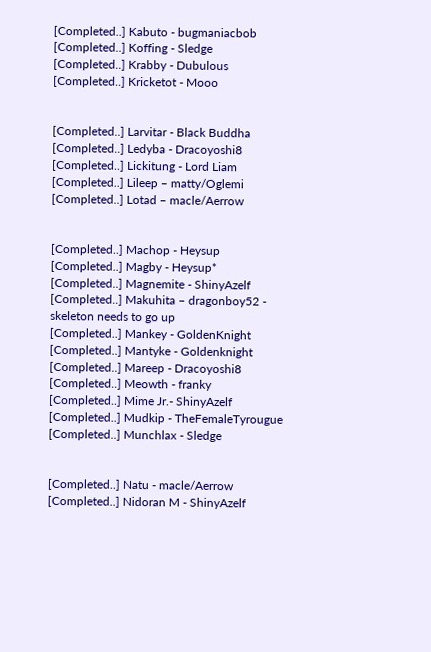[Completed..] Kabuto - bugmaniacbob
[Completed..] Koffing - Sledge
[Completed..] Krabby - Dubulous
[Completed..] Kricketot - Mooo


[Completed..] Larvitar - Black Buddha
[Completed..] Ledyba - Dracoyoshi8
[Completed..] Lickitung - Lord Liam
[Completed..] Lileep – matty/Oglemi
[Completed..] Lotad – macle/Aerrow


[Completed..] Machop - Heysup
[Completed..] Magby - Heysup*
[Completed..] Magnemite - ShinyAzelf
[Completed..] Makuhita – dragonboy52 - skeleton needs to go up
[Completed..] Mankey - GoldenKnight
[Completed..] Mantyke - Goldenknight
[Completed..] Mareep - Dracoyoshi8
[Completed..] Meowth - franky
[Completed..] Mime Jr.- ShinyAzelf
[Completed..] Mudkip - TheFemaleTyrougue
[Completed..] Munchlax - Sledge


[Completed..] Natu - macle/Aerrow
[Completed..] Nidoran M - ShinyAzelf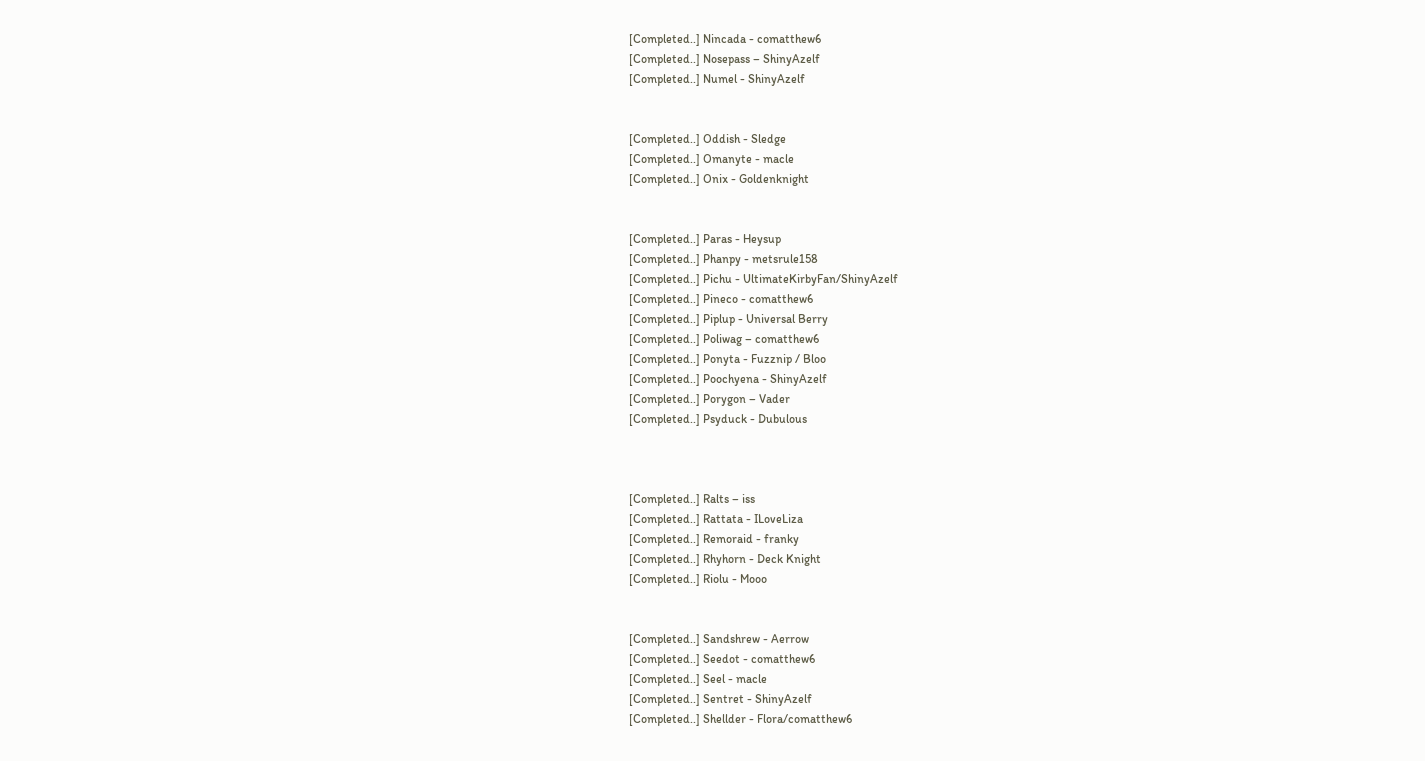[Completed..] Nincada - comatthew6
[Completed..] Nosepass – ShinyAzelf
[Completed..] Numel - ShinyAzelf


[Completed..] Oddish - Sledge
[Completed..] Omanyte - macle
[Completed..] Onix - Goldenknight


[Completed..] Paras - Heysup
[Completed..] Phanpy - metsrule158
[Completed..] Pichu - UltimateKirbyFan/ShinyAzelf
[Completed..] Pineco - comatthew6
[Completed..] Piplup - Universal Berry
[Completed..] Poliwag – comatthew6
[Completed..] Ponyta - Fuzznip / Bloo
[Completed..] Poochyena - ShinyAzelf
[Completed..] Porygon – Vader
[Completed..] Psyduck - Dubulous



[Completed..] Ralts – iss
[Completed..] Rattata - ILoveLiza
[Completed..] Remoraid - franky
[Completed..] Rhyhorn - Deck Knight
[Completed..] Riolu - Mooo


[Completed..] Sandshrew - Aerrow
[Completed..] Seedot - comatthew6
[Completed..] Seel - macle
[Completed..] Sentret - ShinyAzelf
[Completed..] Shellder - Flora/comatthew6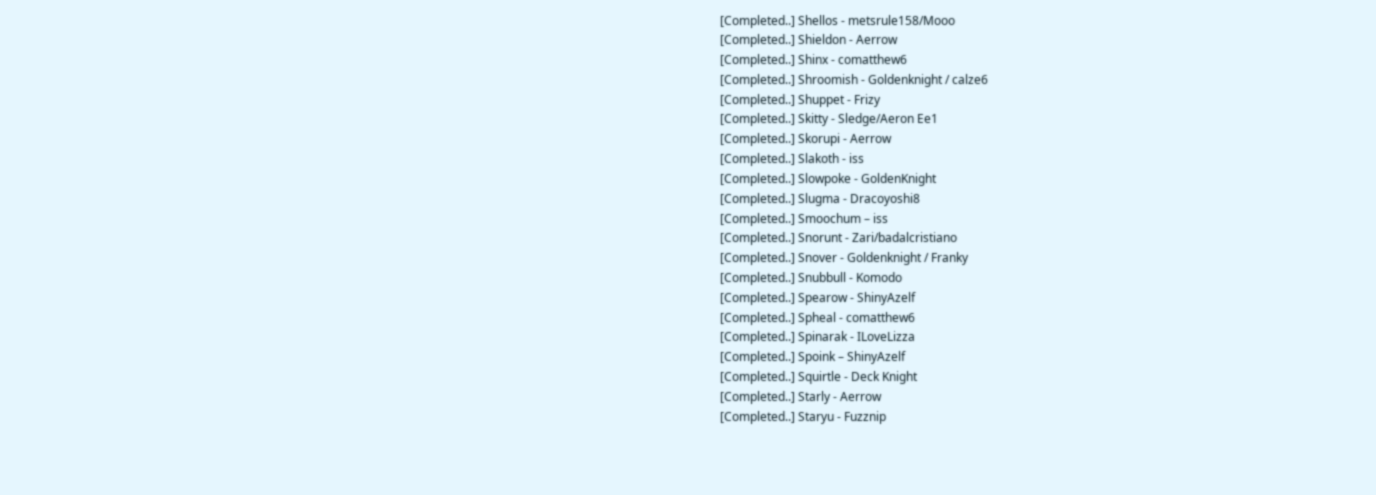[Completed..] Shellos - metsrule158/Mooo
[Completed..] Shieldon - Aerrow
[Completed..] Shinx - comatthew6
[Completed..] Shroomish - Goldenknight / calze6
[Completed..] Shuppet - Frizy
[Completed..] Skitty - Sledge/Aeron Ee1
[Completed..] Skorupi - Aerrow
[Completed..] Slakoth - iss
[Completed..] Slowpoke - GoldenKnight
[Completed..] Slugma - Dracoyoshi8
[Completed..] Smoochum – iss
[Completed..] Snorunt - Zari/badalcristiano
[Completed..] Snover - Goldenknight / Franky
[Completed..] Snubbull - Komodo
[Completed..] Spearow - ShinyAzelf
[Completed..] Spheal - comatthew6
[Completed..] Spinarak - ILoveLizza
[Completed..] Spoink – ShinyAzelf
[Completed..] Squirtle - Deck Knight
[Completed..] Starly - Aerrow
[Completed..] Staryu - Fuzznip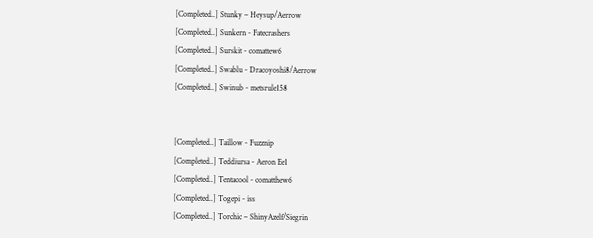[Completed..] Stunky – Heysup/Aerrow
[Completed..] Sunkern - Fatecrashers
[Completed..] Surskit - comattew6
[Completed..] Swablu - Dracoyoshi8/Aerrow
[Completed..] Swinub - metsrule158


[Completed..] Taillow - Fuzznip
[Completed..] Teddiursa - Aeron Ee1
[Completed..] Tentacool - comatthew6
[Completed..] Togepi - iss
[Completed..] Torchic – ShinyAzelf/Siegrin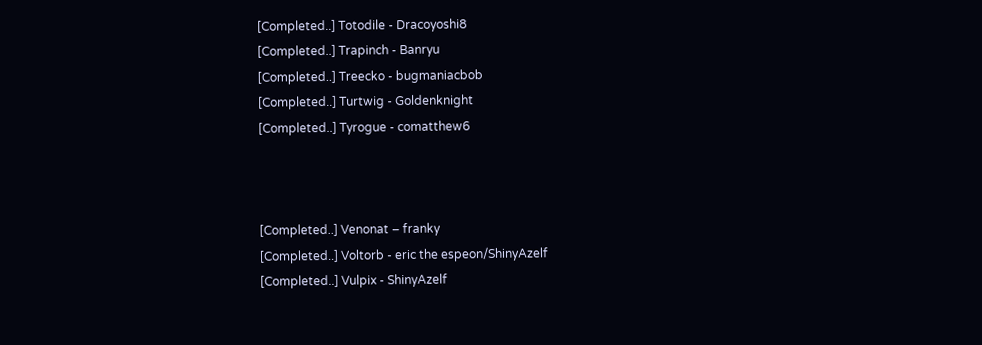[Completed..] Totodile - Dracoyoshi8
[Completed..] Trapinch - Banryu
[Completed..] Treecko - bugmaniacbob
[Completed..] Turtwig - Goldenknight
[Completed..] Tyrogue - comatthew6



[Completed..] Venonat – franky
[Completed..] Voltorb - eric the espeon/ShinyAzelf
[Completed..] Vulpix - ShinyAzelf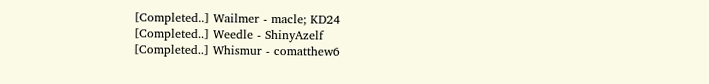[Completed..] Wailmer - macle; KD24
[Completed..] Weedle - ShinyAzelf
[Completed..] Whismur - comatthew6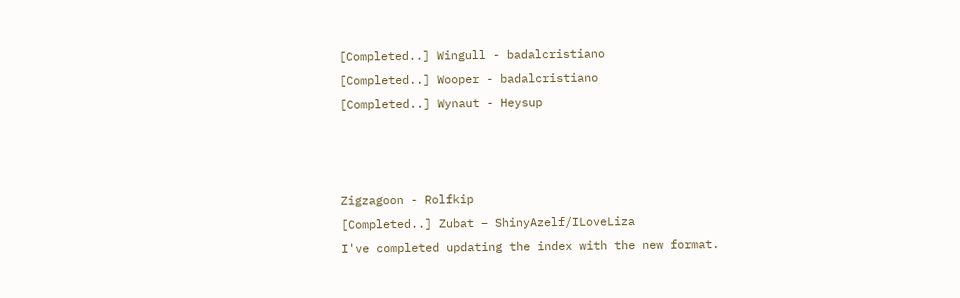[Completed..] Wingull - badalcristiano
[Completed..] Wooper - badalcristiano
[Completed..] Wynaut - Heysup



Zigzagoon - Rolfkip
[Completed..] Zubat – ShinyAzelf/ILoveLiza
I've completed updating the index with the new format.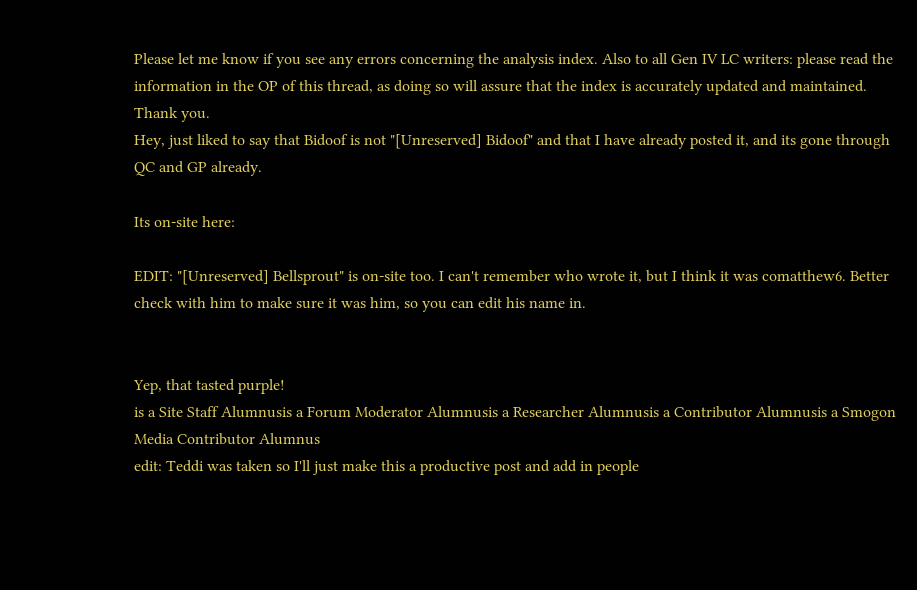Please let me know if you see any errors concerning the analysis index. Also to all Gen IV LC writers: please read the information in the OP of this thread, as doing so will assure that the index is accurately updated and maintained. Thank you.
Hey, just liked to say that Bidoof is not "[Unreserved] Bidoof" and that I have already posted it, and its gone through QC and GP already.

Its on-site here:

EDIT: "[Unreserved] Bellsprout" is on-site too. I can't remember who wrote it, but I think it was comatthew6. Better check with him to make sure it was him, so you can edit his name in.


Yep, that tasted purple!
is a Site Staff Alumnusis a Forum Moderator Alumnusis a Researcher Alumnusis a Contributor Alumnusis a Smogon Media Contributor Alumnus
edit: Teddi was taken so I'll just make this a productive post and add in people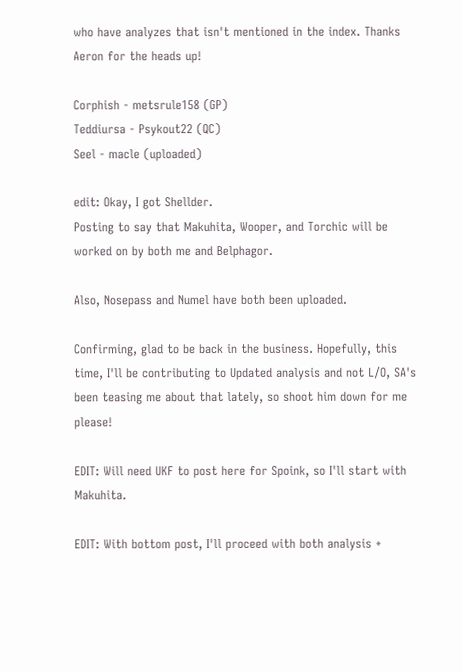who have analyzes that isn't mentioned in the index. Thanks Aeron for the heads up!

Corphish - metsrule158 (GP)
Teddiursa - Psykout22 (QC)
Seel - macle (uploaded)

edit: Okay, I got Shellder.
Posting to say that Makuhita, Wooper, and Torchic will be worked on by both me and Belphagor.

Also, Nosepass and Numel have both been uploaded.

Confirming, glad to be back in the business. Hopefully, this time, I'll be contributing to Updated analysis and not L/O, SA's been teasing me about that lately, so shoot him down for me please!

EDIT: Will need UKF to post here for Spoink, so I'll start with Makuhita.

EDIT: With bottom post, I'll proceed with both analysis +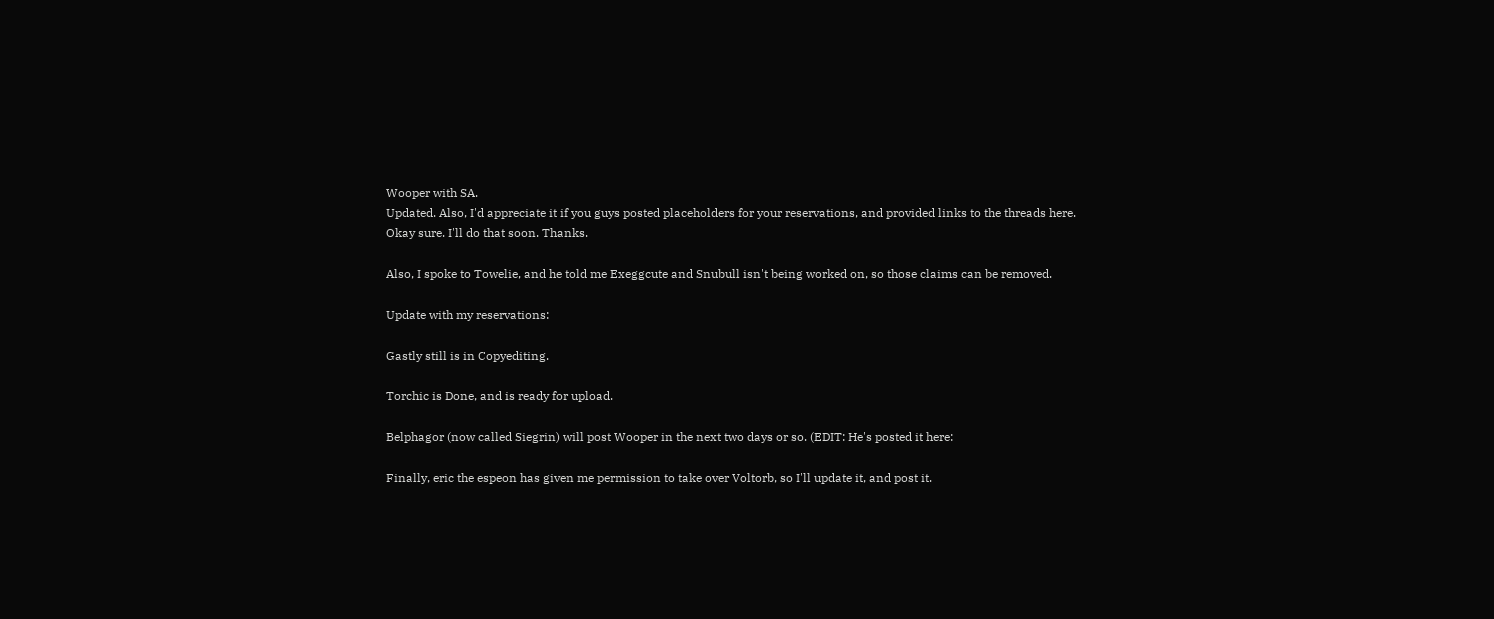Wooper with SA.
Updated. Also, I'd appreciate it if you guys posted placeholders for your reservations, and provided links to the threads here.
Okay sure. I'll do that soon. Thanks.

Also, I spoke to Towelie, and he told me Exeggcute and Snubull isn't being worked on, so those claims can be removed.

Update with my reservations:

Gastly still is in Copyediting.

Torchic is Done, and is ready for upload.

Belphagor (now called Siegrin) will post Wooper in the next two days or so. (EDIT: He's posted it here:

Finally, eric the espeon has given me permission to take over Voltorb, so I'll update it, and post it.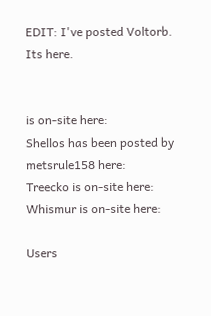EDIT: I've posted Voltorb. Its here.


is on-site here:
Shellos has been posted by metsrule158 here:
Treecko is on-site here:
Whismur is on-site here:

Users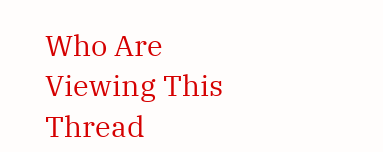Who Are Viewing This Thread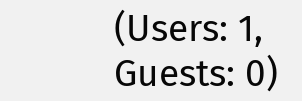(Users: 1, Guests: 0)